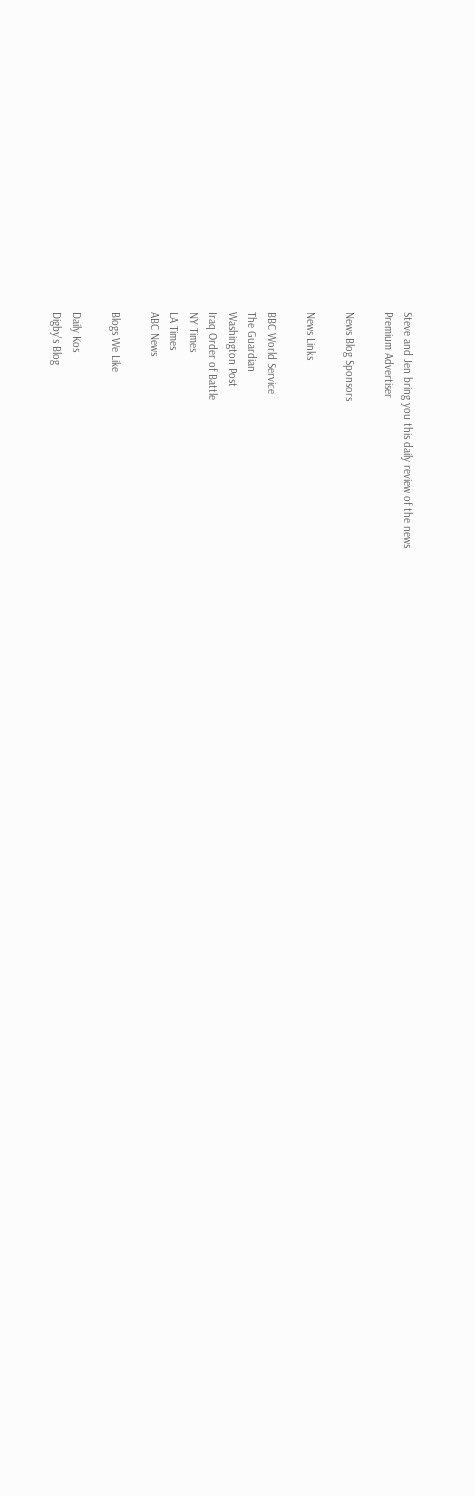Steve and Jen bring you this daily review of the news
Premium Advertiser

News Blog Sponsors

News Links

BBC World Service
The Guardian
Washington Post
Iraq Order of Battle
NY Times
LA Times
ABC News

Blogs We Like

Daily Kos
Digby's Blog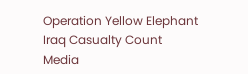Operation Yellow Elephant
Iraq Casualty Count
Media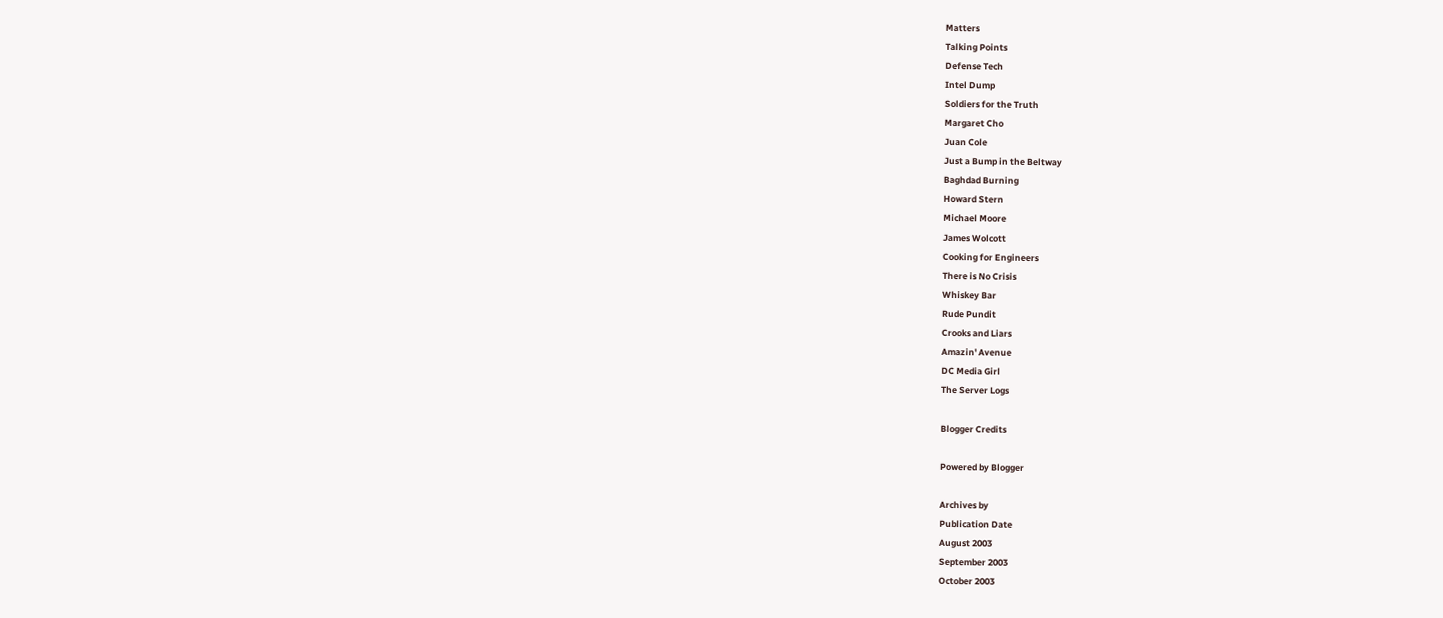Matters
Talking Points
Defense Tech
Intel Dump
Soldiers for the Truth
Margaret Cho
Juan Cole
Just a Bump in the Beltway
Baghdad Burning
Howard Stern
Michael Moore
James Wolcott
Cooking for Engineers
There is No Crisis
Whiskey Bar
Rude Pundit
Crooks and Liars
Amazin' Avenue
DC Media Girl
The Server Logs

Blogger Credits

Powered by Blogger

Archives by
Publication Date
August 2003
September 2003
October 2003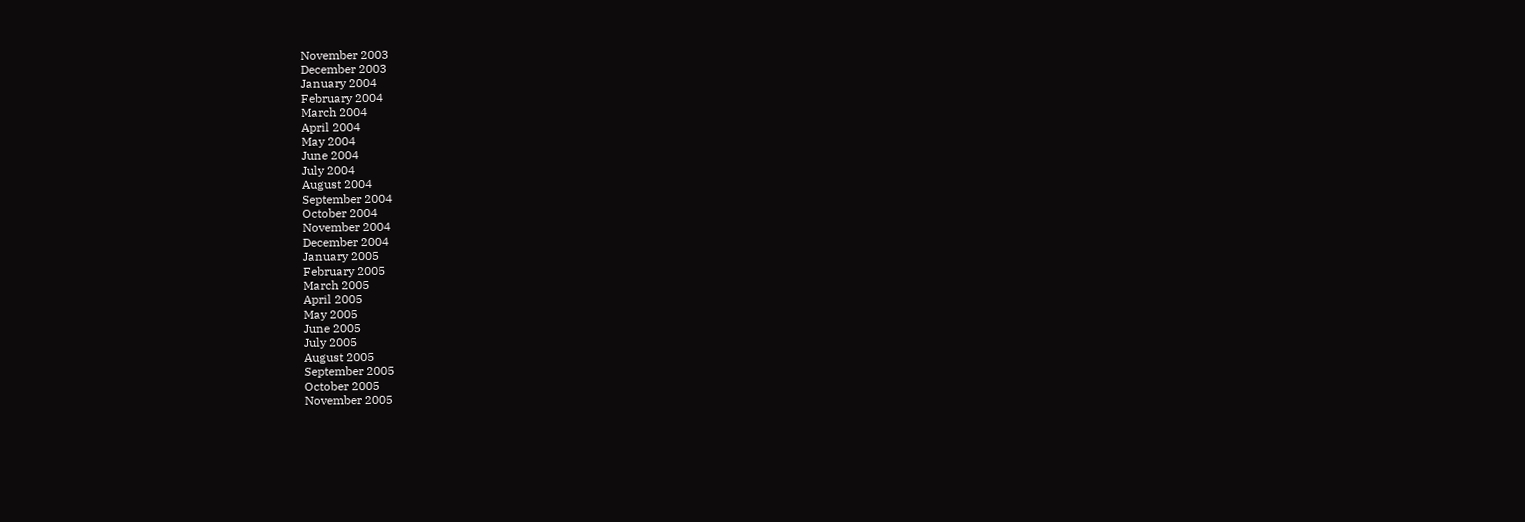November 2003
December 2003
January 2004
February 2004
March 2004
April 2004
May 2004
June 2004
July 2004
August 2004
September 2004
October 2004
November 2004
December 2004
January 2005
February 2005
March 2005
April 2005
May 2005
June 2005
July 2005
August 2005
September 2005
October 2005
November 2005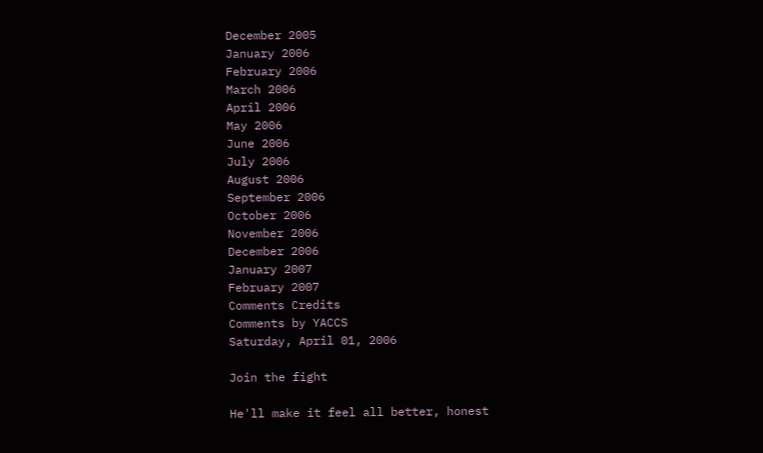December 2005
January 2006
February 2006
March 2006
April 2006
May 2006
June 2006
July 2006
August 2006
September 2006
October 2006
November 2006
December 2006
January 2007
February 2007
Comments Credits
Comments by YACCS
Saturday, April 01, 2006

Join the fight

He'll make it feel all better, honest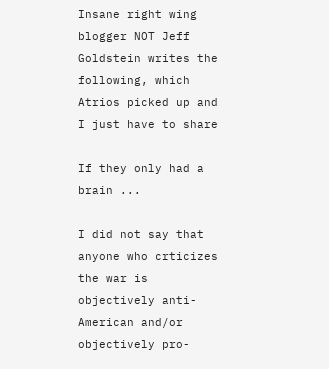Insane right wing blogger NOT Jeff Goldstein writes the following, which Atrios picked up and I just have to share

If they only had a brain ...

I did not say that anyone who crticizes the war is objectively anti-American and/or objectively pro-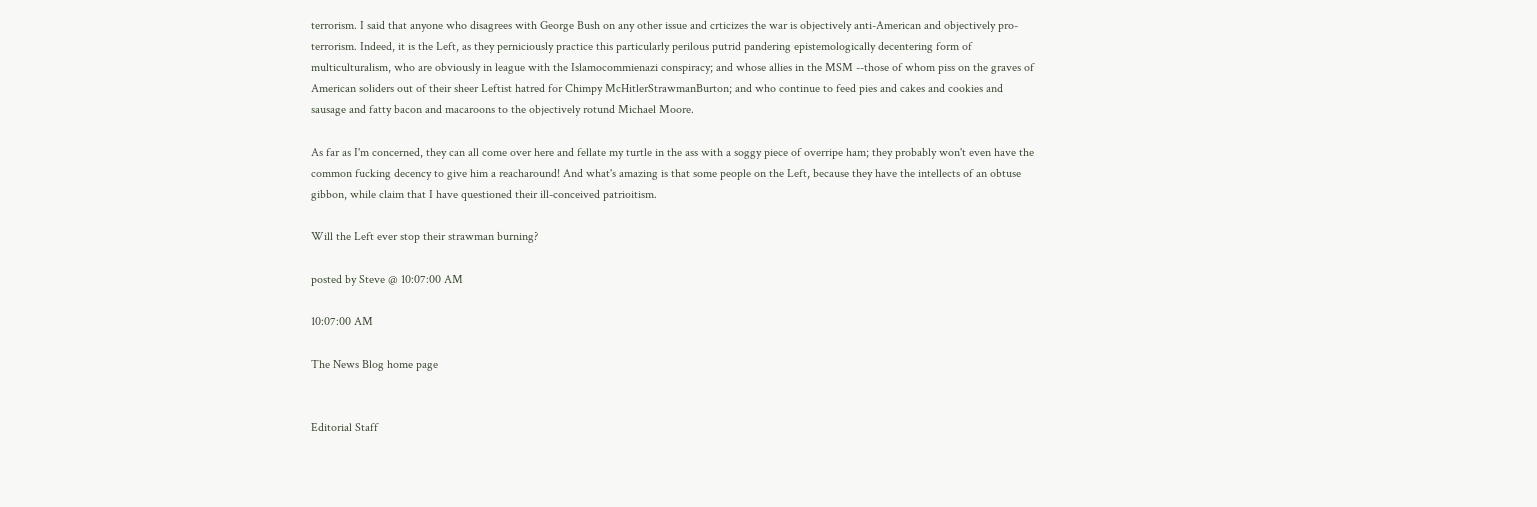terrorism. I said that anyone who disagrees with George Bush on any other issue and crticizes the war is objectively anti-American and objectively pro-terrorism. Indeed, it is the Left, as they perniciously practice this particularly perilous putrid pandering epistemologically decentering form of multiculturalism, who are obviously in league with the Islamocommienazi conspiracy; and whose allies in the MSM --those of whom piss on the graves of American soliders out of their sheer Leftist hatred for Chimpy McHitlerStrawmanBurton; and who continue to feed pies and cakes and cookies and sausage and fatty bacon and macaroons to the objectively rotund Michael Moore.

As far as I'm concerned, they can all come over here and fellate my turtle in the ass with a soggy piece of overripe ham; they probably won't even have the common fucking decency to give him a reacharound! And what's amazing is that some people on the Left, because they have the intellects of an obtuse gibbon, while claim that I have questioned their ill-conceived patrioitism.

Will the Left ever stop their strawman burning?

posted by Steve @ 10:07:00 AM

10:07:00 AM

The News Blog home page


Editorial Staff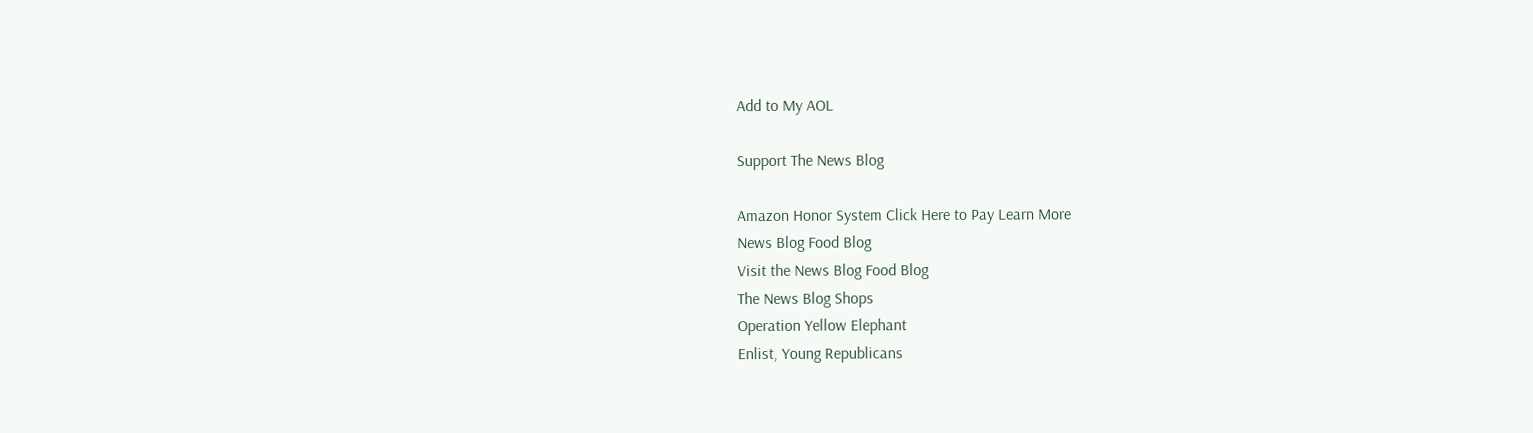Add to My AOL

Support The News Blog

Amazon Honor System Click Here to Pay Learn More
News Blog Food Blog
Visit the News Blog Food Blog
The News Blog Shops
Operation Yellow Elephant
Enlist, Young Republicans